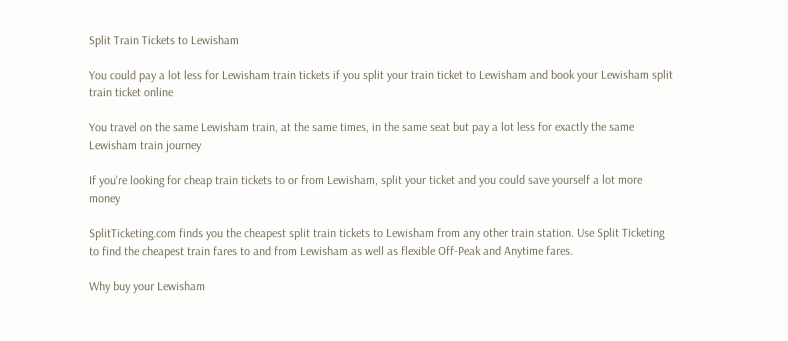Split Train Tickets to Lewisham

You could pay a lot less for Lewisham train tickets if you split your train ticket to Lewisham and book your Lewisham split train ticket online

You travel on the same Lewisham train, at the same times, in the same seat but pay a lot less for exactly the same Lewisham train journey

If you're looking for cheap train tickets to or from Lewisham, split your ticket and you could save yourself a lot more money

SplitTicketing.com finds you the cheapest split train tickets to Lewisham from any other train station. Use Split Ticketing to find the cheapest train fares to and from Lewisham as well as flexible Off-Peak and Anytime fares.

Why buy your Lewisham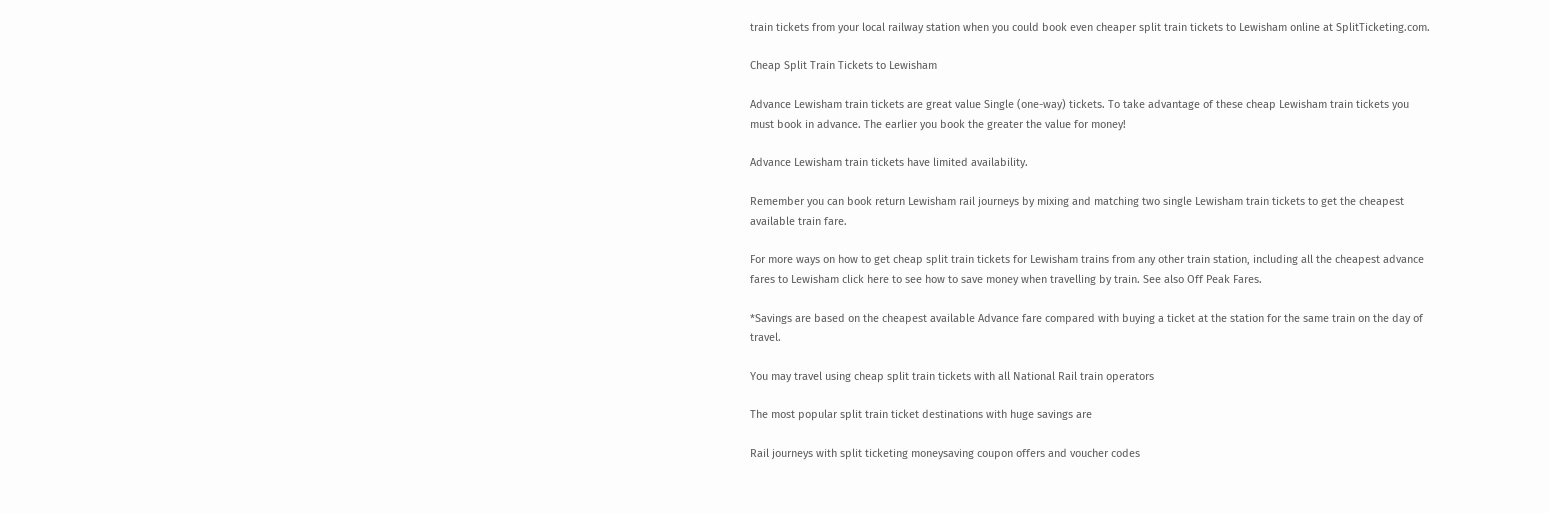train tickets from your local railway station when you could book even cheaper split train tickets to Lewisham online at SplitTicketing.com.

Cheap Split Train Tickets to Lewisham

Advance Lewisham train tickets are great value Single (one-way) tickets. To take advantage of these cheap Lewisham train tickets you must book in advance. The earlier you book the greater the value for money!

Advance Lewisham train tickets have limited availability.

Remember you can book return Lewisham rail journeys by mixing and matching two single Lewisham train tickets to get the cheapest available train fare.

For more ways on how to get cheap split train tickets for Lewisham trains from any other train station, including all the cheapest advance fares to Lewisham click here to see how to save money when travelling by train. See also Off Peak Fares.

*Savings are based on the cheapest available Advance fare compared with buying a ticket at the station for the same train on the day of travel.

You may travel using cheap split train tickets with all National Rail train operators

The most popular split train ticket destinations with huge savings are

Rail journeys with split ticketing moneysaving coupon offers and voucher codes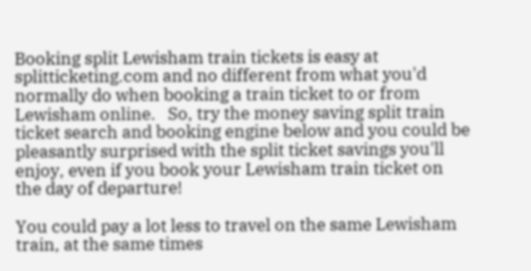Booking split Lewisham train tickets is easy at splitticketing.com and no different from what you'd normally do when booking a train ticket to or from Lewisham online.   So, try the money saving split train ticket search and booking engine below and you could be pleasantly surprised with the split ticket savings you'll enjoy, even if you book your Lewisham train ticket on the day of departure!

You could pay a lot less to travel on the same Lewisham train, at the same times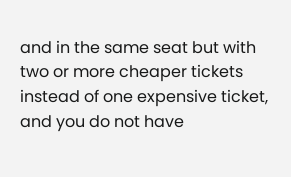and in the same seat but with two or more cheaper tickets instead of one expensive ticket, and you do not have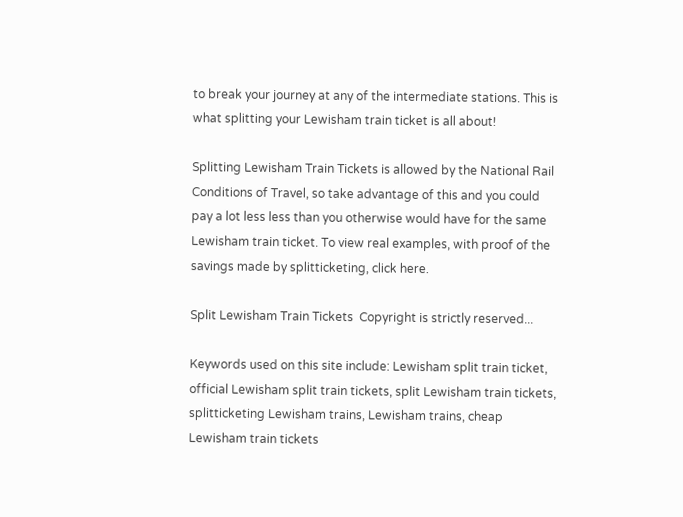to break your journey at any of the intermediate stations. This is what splitting your Lewisham train ticket is all about!

Splitting Lewisham Train Tickets is allowed by the National Rail Conditions of Travel, so take advantage of this and you could pay a lot less less than you otherwise would have for the same Lewisham train ticket. To view real examples, with proof of the savings made by splitticketing, click here.

Split Lewisham Train Tickets  Copyright is strictly reserved...

Keywords used on this site include: Lewisham split train ticket, official Lewisham split train tickets, split Lewisham train tickets, splitticketing Lewisham trains, Lewisham trains, cheap Lewisham train tickets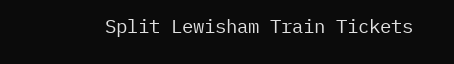Split Lewisham Train Tickets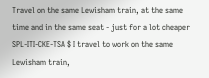Travel on the same Lewisham train, at the same time and in the same seat - just for a lot cheaper SPL-ITI-CKE-TSA $ I travel to work on the same Lewisham train,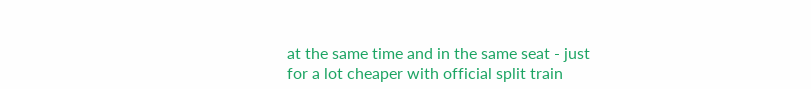at the same time and in the same seat - just for a lot cheaper with official split train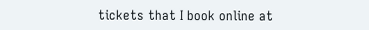tickets that I book online at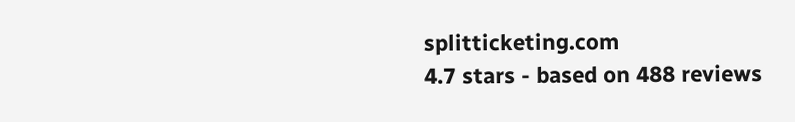splitticketing.com
4.7 stars - based on 488 reviews